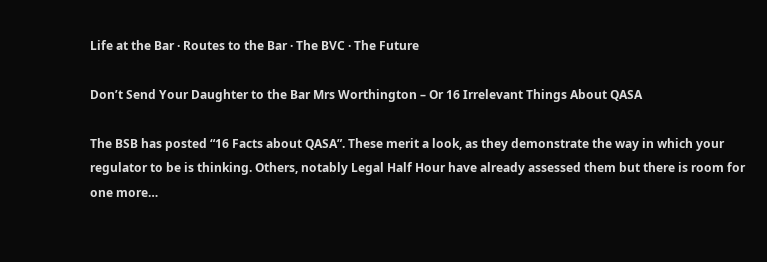Life at the Bar · Routes to the Bar · The BVC · The Future

Don’t Send Your Daughter to the Bar Mrs Worthington – Or 16 Irrelevant Things About QASA

The BSB has posted “16 Facts about QASA”. These merit a look, as they demonstrate the way in which your regulator to be is thinking. Others, notably Legal Half Hour have already assessed them but there is room for one more…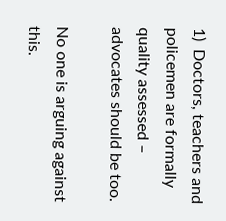1)  Doctors, teachers and policemen are formally quality assessed – advocates should be too.

No one is arguing against this.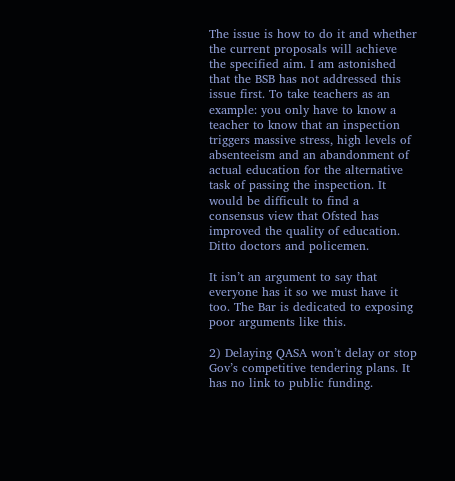The issue is how to do it and whether the current proposals will achieve the specified aim. I am astonished that the BSB has not addressed this issue first. To take teachers as an example: you only have to know a teacher to know that an inspection triggers massive stress, high levels of absenteeism and an abandonment of actual education for the alternative task of passing the inspection. It would be difficult to find a consensus view that Ofsted has improved the quality of education. Ditto doctors and policemen.

It isn’t an argument to say that everyone has it so we must have it too. The Bar is dedicated to exposing poor arguments like this.

2) Delaying QASA won’t delay or stop Gov’s competitive tendering plans. It has no link to public funding.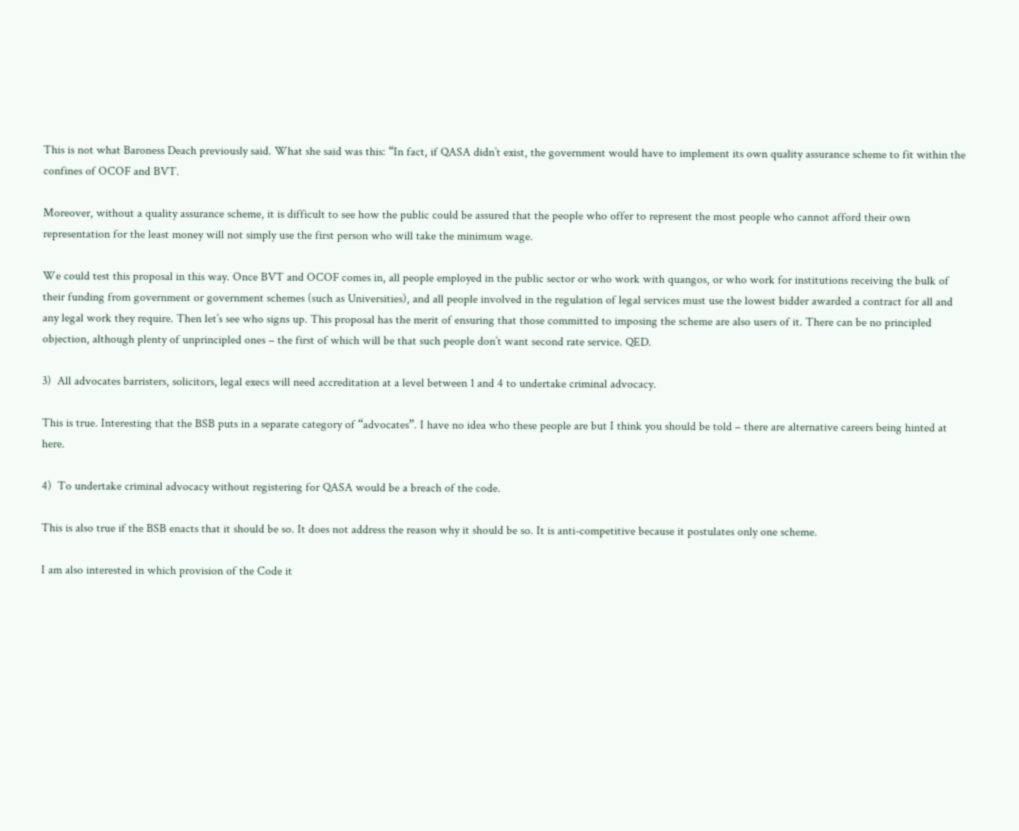This is not what Baroness Deach previously said. What she said was this: “In fact, if QASA didn’t exist, the government would have to implement its own quality assurance scheme to fit within the confines of OCOF and BVT.

Moreover, without a quality assurance scheme, it is difficult to see how the public could be assured that the people who offer to represent the most people who cannot afford their own representation for the least money will not simply use the first person who will take the minimum wage.

We could test this proposal in this way. Once BVT and OCOF comes in, all people employed in the public sector or who work with quangos, or who work for institutions receiving the bulk of their funding from government or government schemes (such as Universities), and all people involved in the regulation of legal services must use the lowest bidder awarded a contract for all and any legal work they require. Then let’s see who signs up. This proposal has the merit of ensuring that those committed to imposing the scheme are also users of it. There can be no principled objection, although plenty of unprincipled ones – the first of which will be that such people don’t want second rate service. QED.

3)  All advocates barristers, solicitors, legal execs will need accreditation at a level between 1 and 4 to undertake criminal advocacy.

This is true. Interesting that the BSB puts in a separate category of “advocates”. I have no idea who these people are but I think you should be told – there are alternative careers being hinted at here.

4)  To undertake criminal advocacy without registering for QASA would be a breach of the code.

This is also true if the BSB enacts that it should be so. It does not address the reason why it should be so. It is anti-competitive because it postulates only one scheme.

I am also interested in which provision of the Code it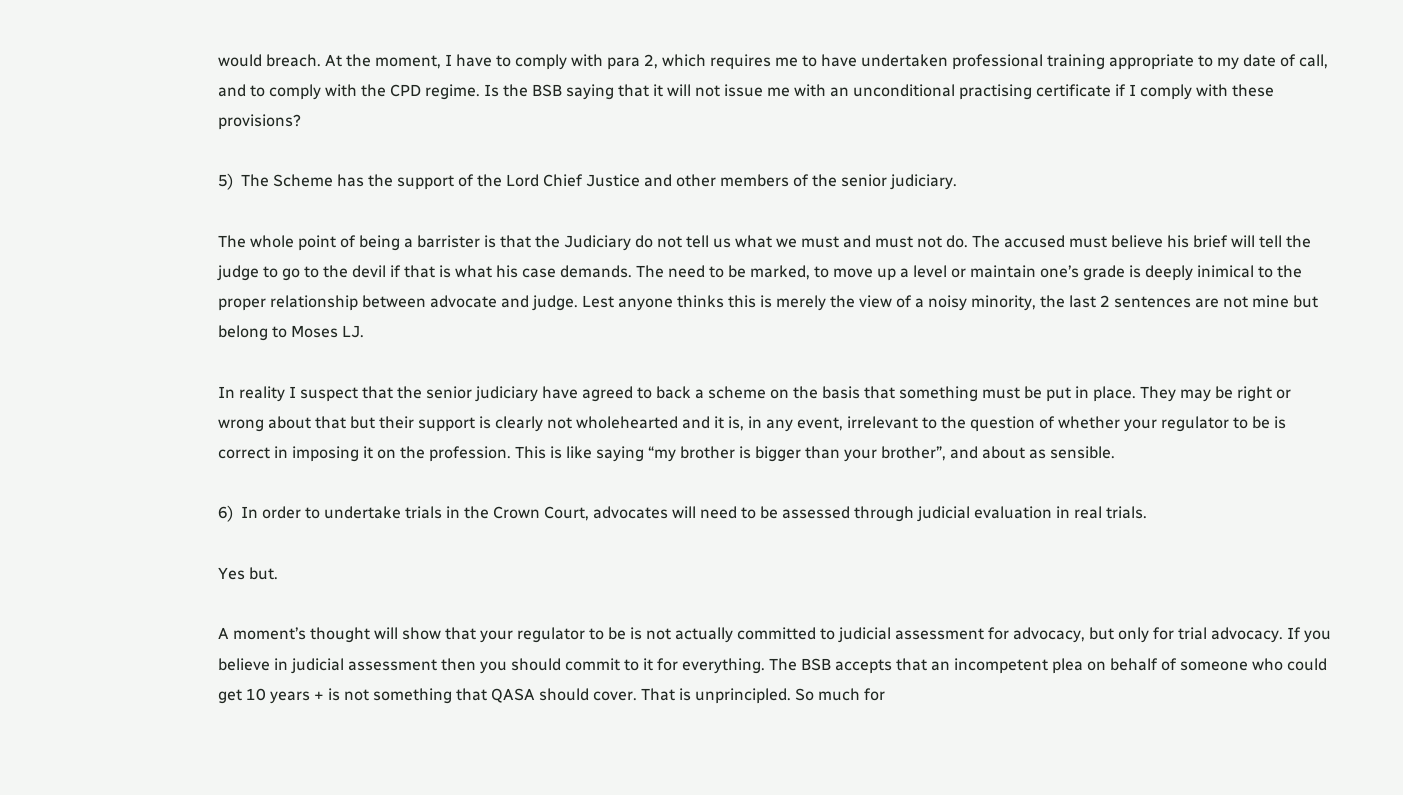would breach. At the moment, I have to comply with para 2, which requires me to have undertaken professional training appropriate to my date of call, and to comply with the CPD regime. Is the BSB saying that it will not issue me with an unconditional practising certificate if I comply with these provisions?

5)  The Scheme has the support of the Lord Chief Justice and other members of the senior judiciary.

The whole point of being a barrister is that the Judiciary do not tell us what we must and must not do. The accused must believe his brief will tell the judge to go to the devil if that is what his case demands. The need to be marked, to move up a level or maintain one’s grade is deeply inimical to the proper relationship between advocate and judge. Lest anyone thinks this is merely the view of a noisy minority, the last 2 sentences are not mine but belong to Moses LJ.

In reality I suspect that the senior judiciary have agreed to back a scheme on the basis that something must be put in place. They may be right or wrong about that but their support is clearly not wholehearted and it is, in any event, irrelevant to the question of whether your regulator to be is correct in imposing it on the profession. This is like saying “my brother is bigger than your brother”, and about as sensible.

6)  In order to undertake trials in the Crown Court, advocates will need to be assessed through judicial evaluation in real trials.

Yes but.

A moment’s thought will show that your regulator to be is not actually committed to judicial assessment for advocacy, but only for trial advocacy. If you believe in judicial assessment then you should commit to it for everything. The BSB accepts that an incompetent plea on behalf of someone who could get 10 years + is not something that QASA should cover. That is unprincipled. So much for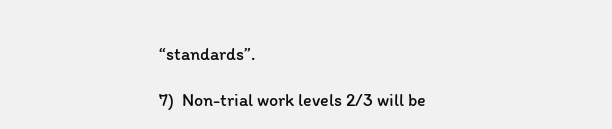“standards”.

7)  Non-trial work levels 2/3 will be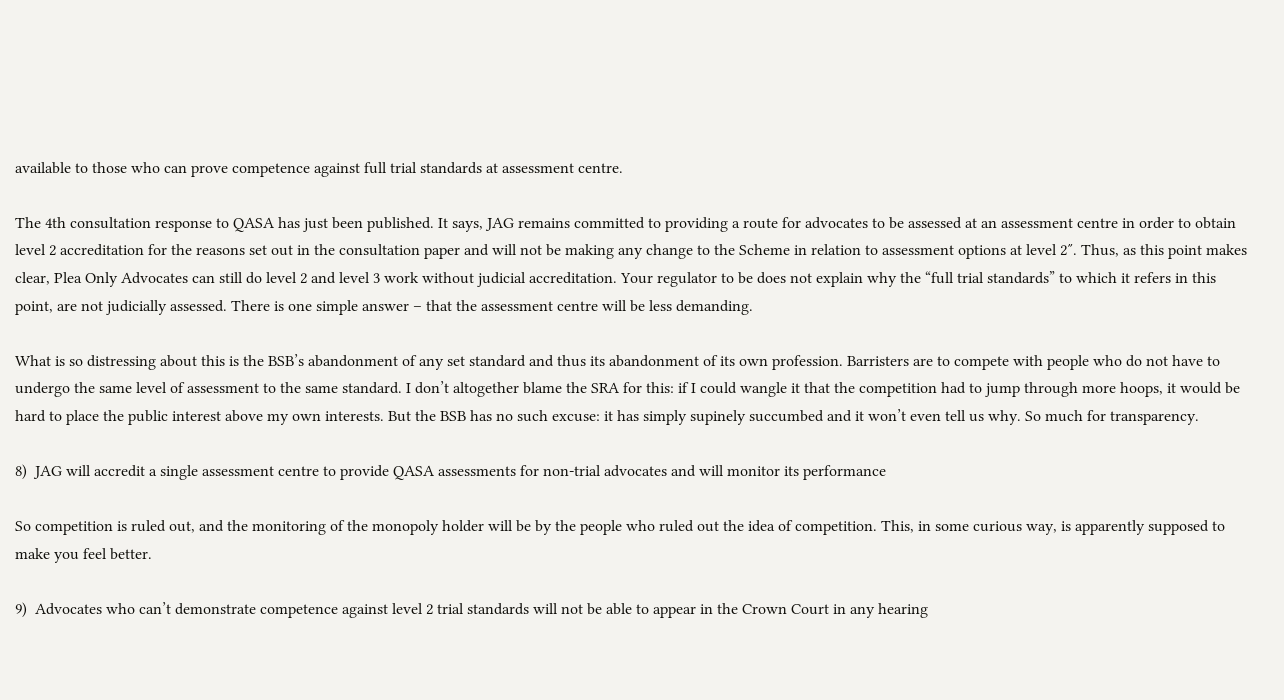available to those who can prove competence against full trial standards at assessment centre.

The 4th consultation response to QASA has just been published. It says, JAG remains committed to providing a route for advocates to be assessed at an assessment centre in order to obtain level 2 accreditation for the reasons set out in the consultation paper and will not be making any change to the Scheme in relation to assessment options at level 2″. Thus, as this point makes clear, Plea Only Advocates can still do level 2 and level 3 work without judicial accreditation. Your regulator to be does not explain why the “full trial standards” to which it refers in this point, are not judicially assessed. There is one simple answer – that the assessment centre will be less demanding.

What is so distressing about this is the BSB’s abandonment of any set standard and thus its abandonment of its own profession. Barristers are to compete with people who do not have to undergo the same level of assessment to the same standard. I don’t altogether blame the SRA for this: if I could wangle it that the competition had to jump through more hoops, it would be hard to place the public interest above my own interests. But the BSB has no such excuse: it has simply supinely succumbed and it won’t even tell us why. So much for transparency.

8)  JAG will accredit a single assessment centre to provide QASA assessments for non-trial advocates and will monitor its performance

So competition is ruled out, and the monitoring of the monopoly holder will be by the people who ruled out the idea of competition. This, in some curious way, is apparently supposed to make you feel better.

9)  Advocates who can’t demonstrate competence against level 2 trial standards will not be able to appear in the Crown Court in any hearing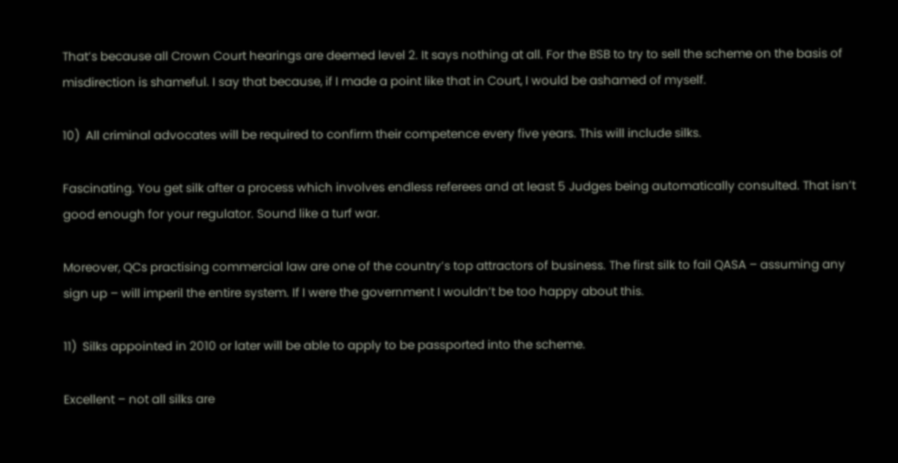That’s because all Crown Court hearings are deemed level 2. It says nothing at all. For the BSB to try to sell the scheme on the basis of misdirection is shameful. I say that because, if I made a point like that in Court, I would be ashamed of myself.

10)  All criminal advocates will be required to confirm their competence every five years. This will include silks.

Fascinating. You get silk after a process which involves endless referees and at least 5 Judges being automatically consulted. That isn’t good enough for your regulator. Sound like a turf war.

Moreover, QCs practising commercial law are one of the country’s top attractors of business. The first silk to fail QASA – assuming any sign up – will imperil the entire system. If I were the government I wouldn’t be too happy about this.

11)  Silks appointed in 2010 or later will be able to apply to be passported into the scheme.

Excellent – not all silks are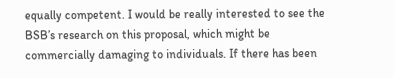equally competent. I would be really interested to see the BSB’s research on this proposal, which might be commercially damaging to individuals. If there has been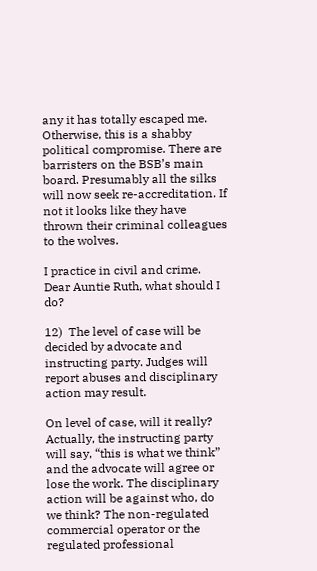any it has totally escaped me. Otherwise, this is a shabby political compromise. There are barristers on the BSB’s main board. Presumably all the silks will now seek re-accreditation. If not it looks like they have thrown their criminal colleagues to the wolves.

I practice in civil and crime. Dear Auntie Ruth, what should I do?

12)  The level of case will be decided by advocate and instructing party. Judges will report abuses and disciplinary action may result.

On level of case, will it really? Actually, the instructing party will say, “this is what we think” and the advocate will agree or lose the work. The disciplinary action will be against who, do we think? The non-regulated commercial operator or the regulated professional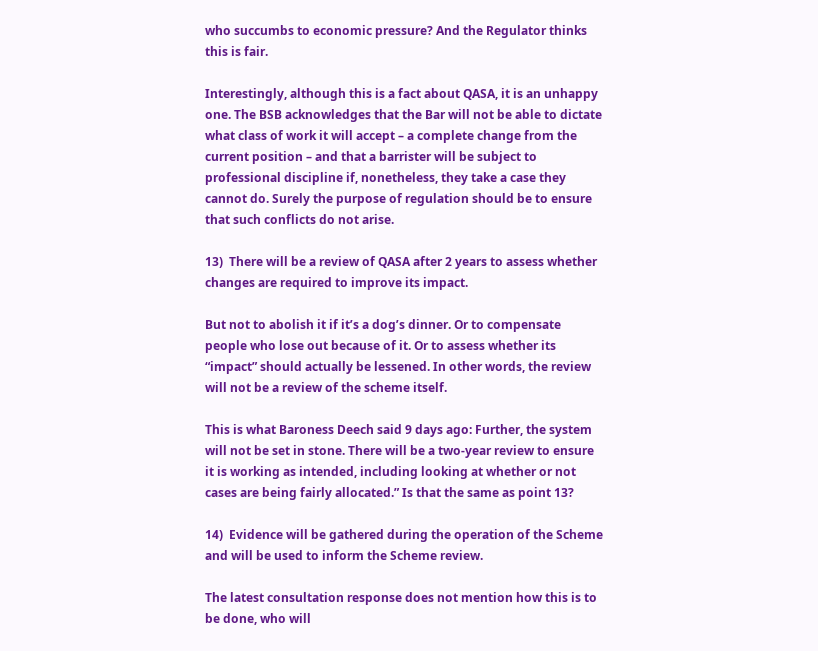who succumbs to economic pressure? And the Regulator thinks this is fair.

Interestingly, although this is a fact about QASA, it is an unhappy one. The BSB acknowledges that the Bar will not be able to dictate what class of work it will accept – a complete change from the current position – and that a barrister will be subject to professional discipline if, nonetheless, they take a case they cannot do. Surely the purpose of regulation should be to ensure that such conflicts do not arise.

13)  There will be a review of QASA after 2 years to assess whether changes are required to improve its impact.

But not to abolish it if it’s a dog’s dinner. Or to compensate people who lose out because of it. Or to assess whether its “impact” should actually be lessened. In other words, the review will not be a review of the scheme itself.

This is what Baroness Deech said 9 days ago: Further, the system will not be set in stone. There will be a two-year review to ensure it is working as intended, including looking at whether or not cases are being fairly allocated.” Is that the same as point 13?

14)  Evidence will be gathered during the operation of the Scheme and will be used to inform the Scheme review.

The latest consultation response does not mention how this is to be done, who will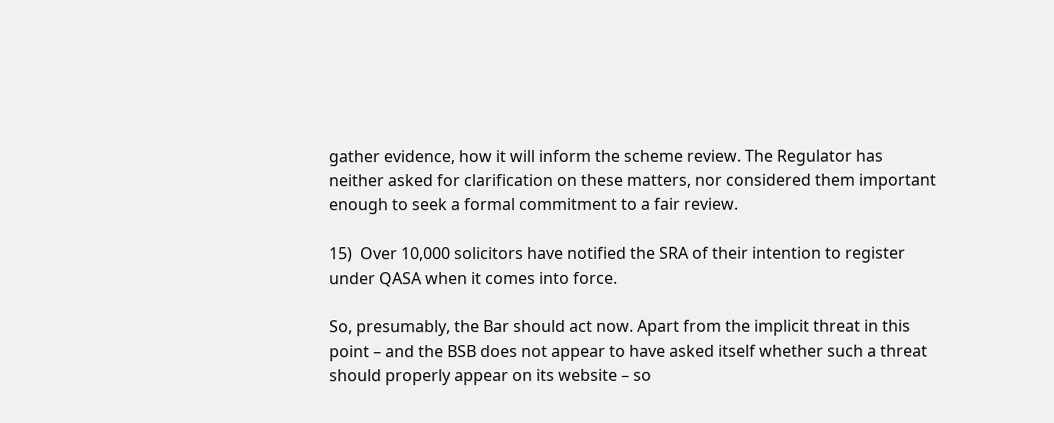gather evidence, how it will inform the scheme review. The Regulator has neither asked for clarification on these matters, nor considered them important enough to seek a formal commitment to a fair review.

15)  Over 10,000 solicitors have notified the SRA of their intention to register under QASA when it comes into force.

So, presumably, the Bar should act now. Apart from the implicit threat in this point – and the BSB does not appear to have asked itself whether such a threat should properly appear on its website – so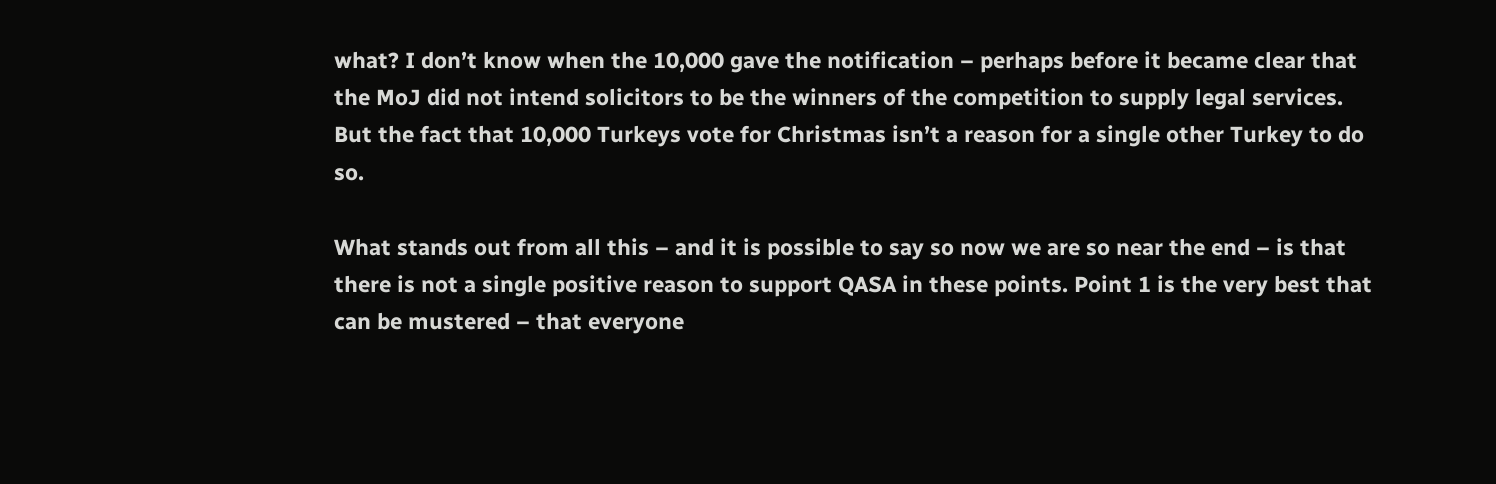what? I don’t know when the 10,000 gave the notification – perhaps before it became clear that the MoJ did not intend solicitors to be the winners of the competition to supply legal services. But the fact that 10,000 Turkeys vote for Christmas isn’t a reason for a single other Turkey to do so.

What stands out from all this – and it is possible to say so now we are so near the end – is that there is not a single positive reason to support QASA in these points. Point 1 is the very best that can be mustered – that everyone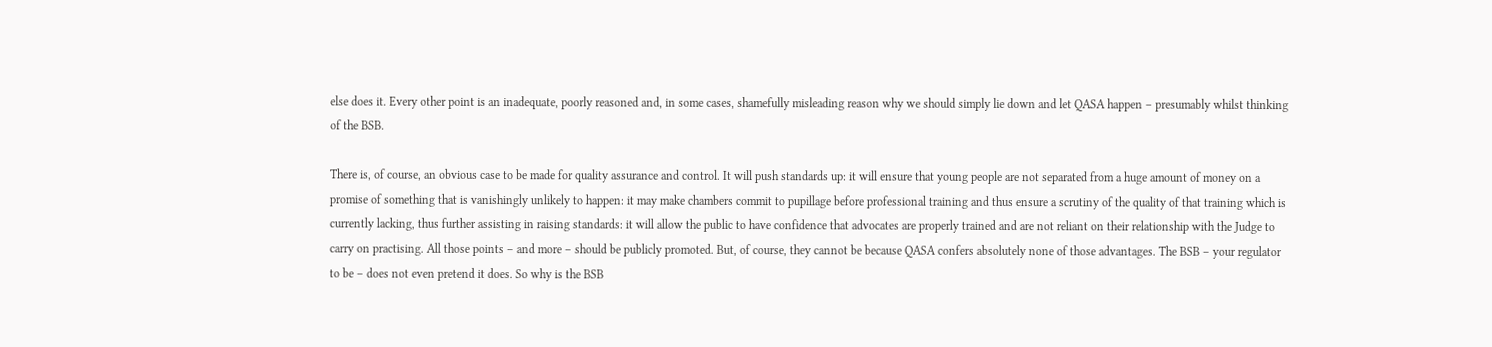else does it. Every other point is an inadequate, poorly reasoned and, in some cases, shamefully misleading reason why we should simply lie down and let QASA happen – presumably whilst thinking of the BSB.

There is, of course, an obvious case to be made for quality assurance and control. It will push standards up: it will ensure that young people are not separated from a huge amount of money on a promise of something that is vanishingly unlikely to happen: it may make chambers commit to pupillage before professional training and thus ensure a scrutiny of the quality of that training which is currently lacking, thus further assisting in raising standards: it will allow the public to have confidence that advocates are properly trained and are not reliant on their relationship with the Judge to carry on practising. All those points – and more – should be publicly promoted. But, of course, they cannot be because QASA confers absolutely none of those advantages. The BSB – your regulator to be – does not even pretend it does. So why is the BSB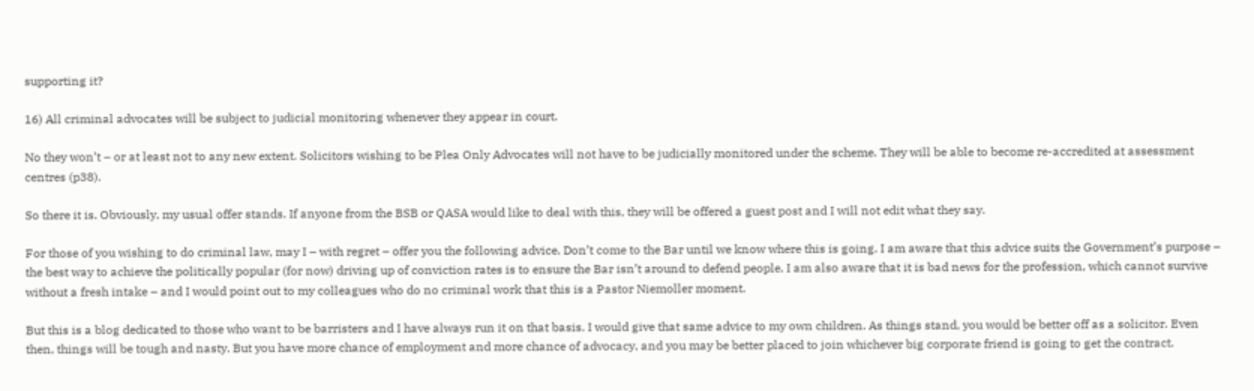supporting it?

16) All criminal advocates will be subject to judicial monitoring whenever they appear in court.

No they won’t – or at least not to any new extent. Solicitors wishing to be Plea Only Advocates will not have to be judicially monitored under the scheme. They will be able to become re-accredited at assessment centres (p38).

So there it is. Obviously, my usual offer stands. If anyone from the BSB or QASA would like to deal with this, they will be offered a guest post and I will not edit what they say.

For those of you wishing to do criminal law, may I – with regret – offer you the following advice. Don’t come to the Bar until we know where this is going. I am aware that this advice suits the Government’s purpose – the best way to achieve the politically popular (for now) driving up of conviction rates is to ensure the Bar isn’t around to defend people. I am also aware that it is bad news for the profession, which cannot survive without a fresh intake – and I would point out to my colleagues who do no criminal work that this is a Pastor Niemoller moment.

But this is a blog dedicated to those who want to be barristers and I have always run it on that basis. I would give that same advice to my own children. As things stand, you would be better off as a solicitor. Even then, things will be tough and nasty. But you have more chance of employment and more chance of advocacy, and you may be better placed to join whichever big corporate friend is going to get the contract.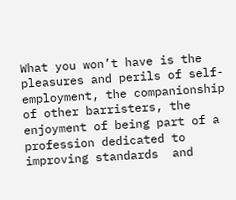What you won’t have is the pleasures and perils of self-employment, the companionship of other barristers, the enjoyment of being part of a profession dedicated to improving standards  and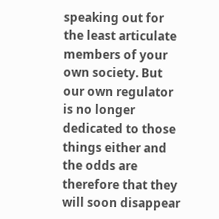speaking out for the least articulate members of your own society. But our own regulator is no longer dedicated to those things either and the odds are therefore that they will soon disappear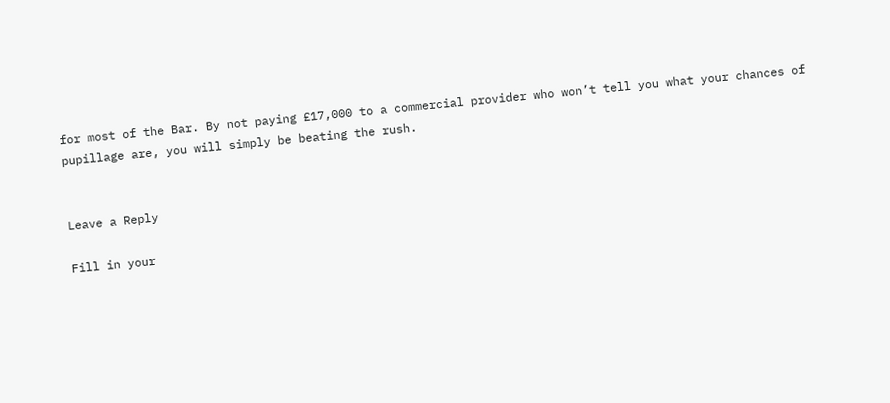for most of the Bar. By not paying £17,000 to a commercial provider who won’t tell you what your chances of pupillage are, you will simply be beating the rush.


Leave a Reply

Fill in your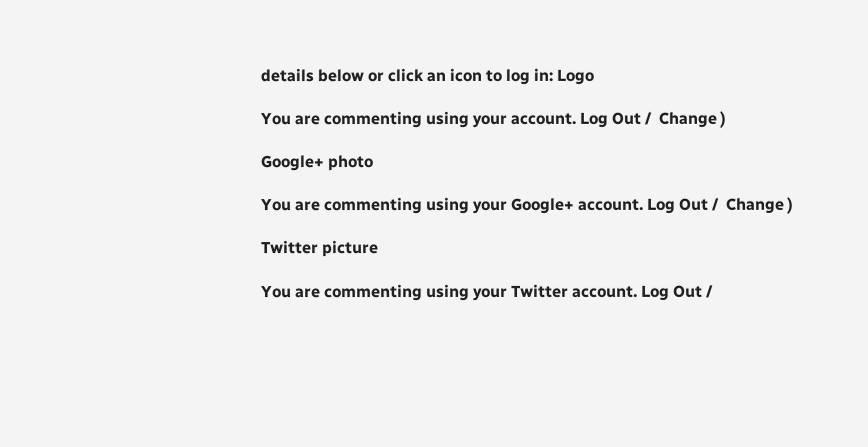details below or click an icon to log in: Logo

You are commenting using your account. Log Out /  Change )

Google+ photo

You are commenting using your Google+ account. Log Out /  Change )

Twitter picture

You are commenting using your Twitter account. Log Out /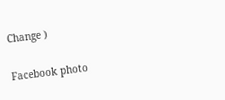Change )

Facebook photo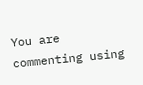You are commenting using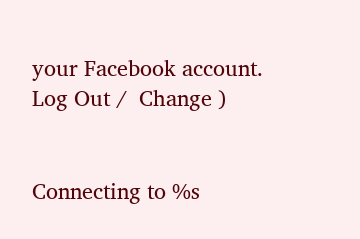your Facebook account. Log Out /  Change )


Connecting to %s